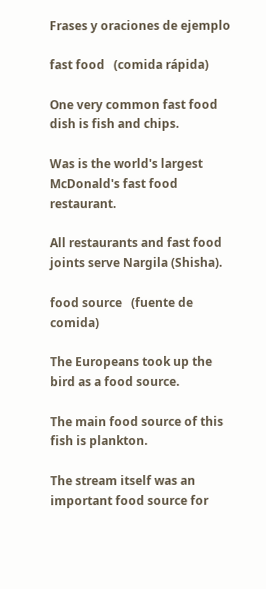Frases y oraciones de ejemplo

fast food   (comida rápida)

One very common fast food dish is fish and chips.

Was is the world's largest McDonald's fast food restaurant.

All restaurants and fast food joints serve Nargila (Shisha).

food source   (fuente de comida)

The Europeans took up the bird as a food source.

The main food source of this fish is plankton.

The stream itself was an important food source for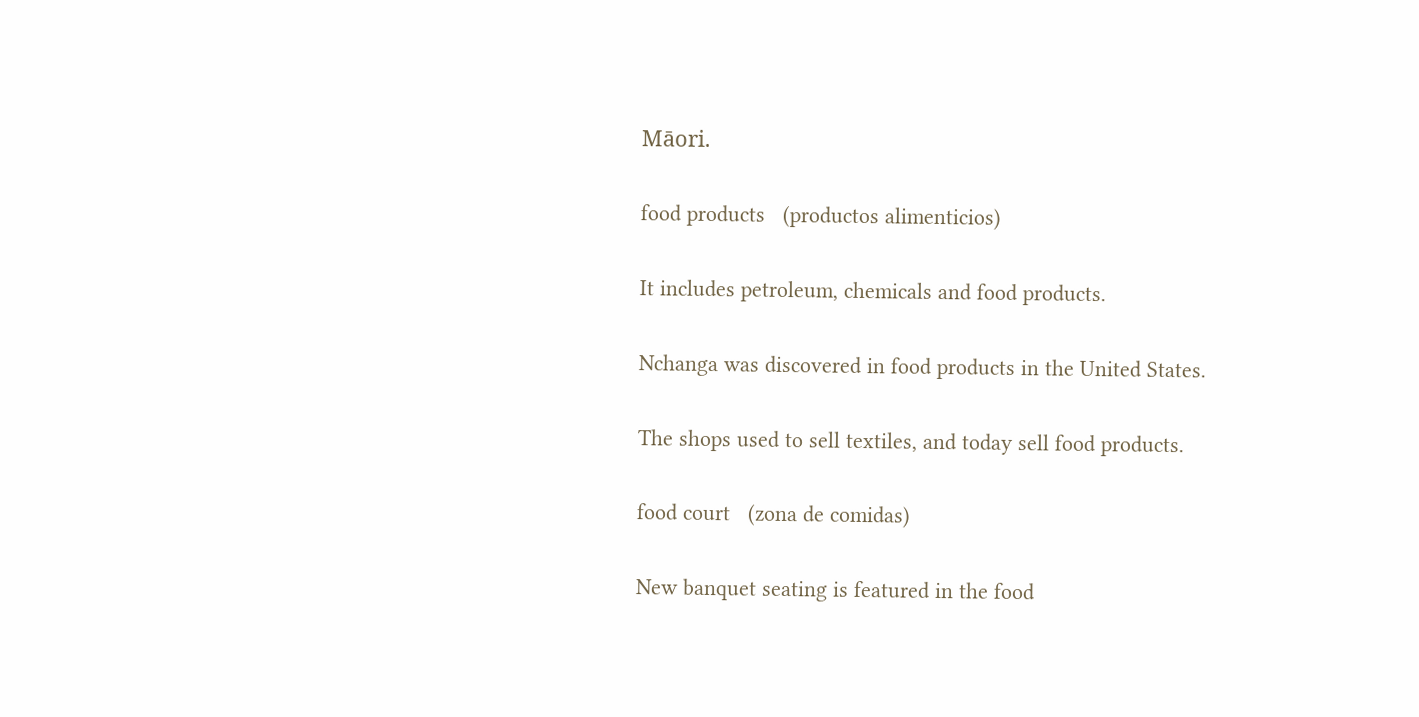Māori.

food products   (productos alimenticios)

It includes petroleum, chemicals and food products.

Nchanga was discovered in food products in the United States.

The shops used to sell textiles, and today sell food products.

food court   (zona de comidas)

New banquet seating is featured in the food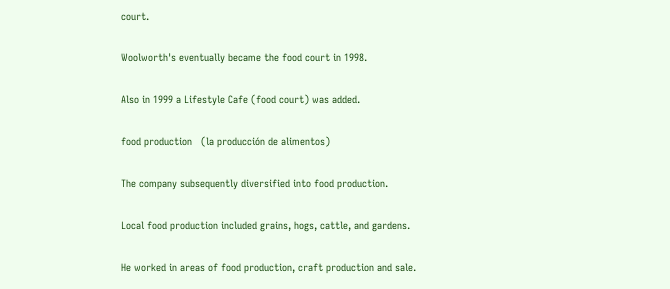court.

Woolworth's eventually became the food court in 1998.

Also in 1999 a Lifestyle Cafe (food court) was added.

food production   (la producción de alimentos)

The company subsequently diversified into food production.

Local food production included grains, hogs, cattle, and gardens.

He worked in areas of food production, craft production and sale.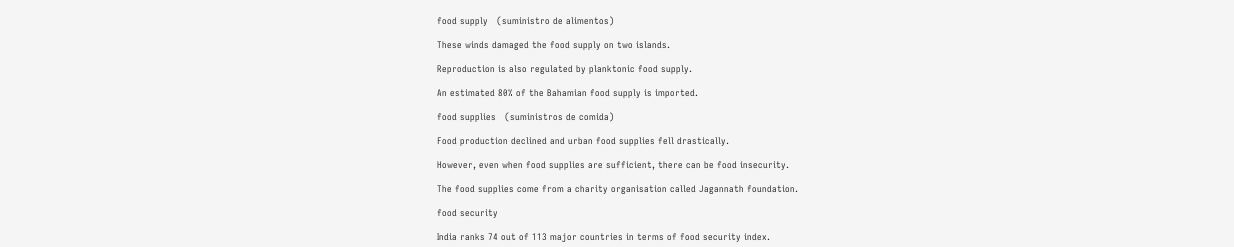food supply   (suministro de alimentos)

These winds damaged the food supply on two islands.

Reproduction is also regulated by planktonic food supply.

An estimated 80% of the Bahamian food supply is imported.

food supplies   (suministros de comida)

Food production declined and urban food supplies fell drastically.

However, even when food supplies are sufficient, there can be food insecurity.

The food supplies come from a charity organisation called Jagannath foundation.

food security

India ranks 74 out of 113 major countries in terms of food security index.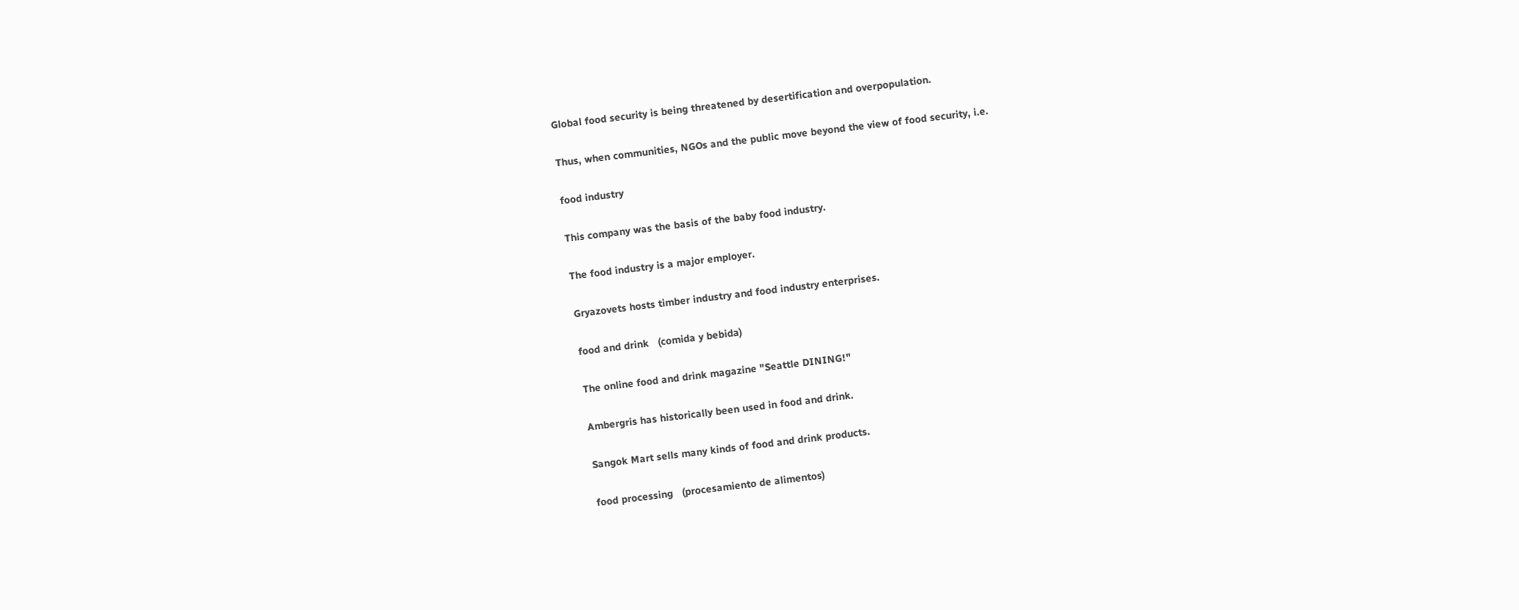Global food security is being threatened by desertification and overpopulation.

Thus, when communities, NGOs and the public move beyond the view of food security, i.e.

food industry

This company was the basis of the baby food industry.

The food industry is a major employer.

Gryazovets hosts timber industry and food industry enterprises.

food and drink   (comida y bebida)

The online food and drink magazine "Seattle DINING!"

Ambergris has historically been used in food and drink.

Sangok Mart sells many kinds of food and drink products.

food processing   (procesamiento de alimentos)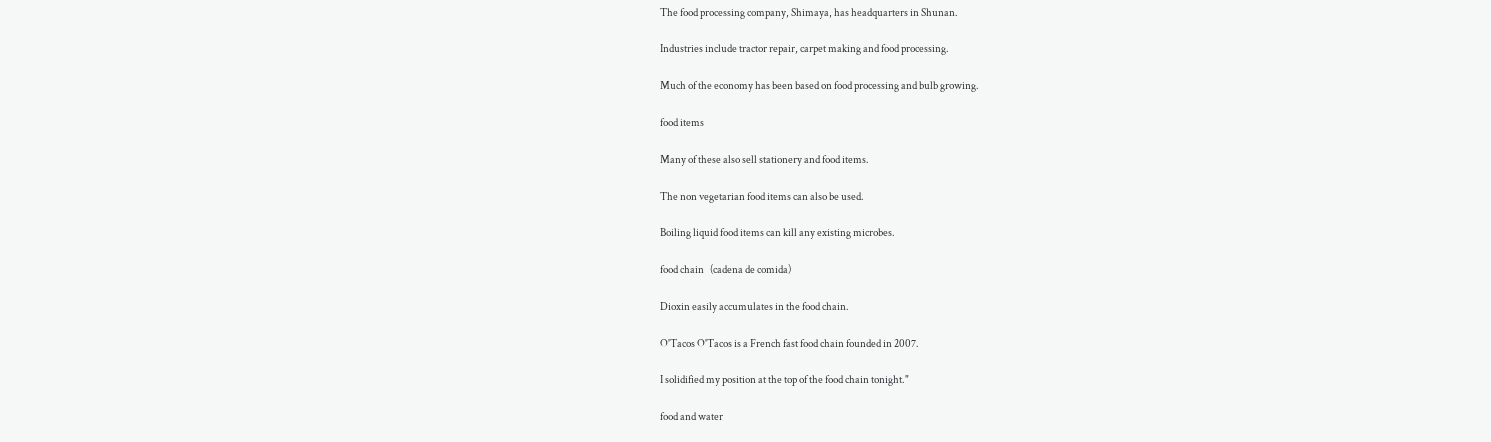The food processing company, Shimaya, has headquarters in Shunan.

Industries include tractor repair, carpet making and food processing.

Much of the economy has been based on food processing and bulb growing.

food items

Many of these also sell stationery and food items.

The non vegetarian food items can also be used.

Boiling liquid food items can kill any existing microbes.

food chain   (cadena de comida)

Dioxin easily accumulates in the food chain.

O'Tacos O'Tacos is a French fast food chain founded in 2007.

I solidified my position at the top of the food chain tonight."

food and water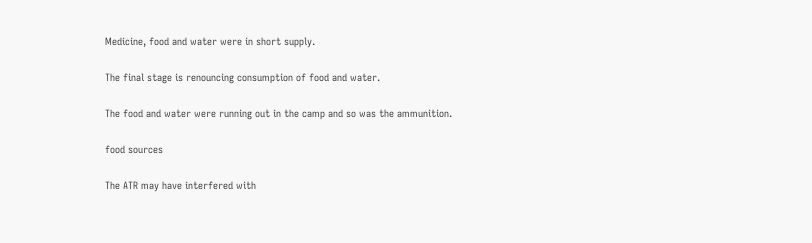Medicine, food and water were in short supply.

The final stage is renouncing consumption of food and water.

The food and water were running out in the camp and so was the ammunition.

food sources

The ATR may have interfered with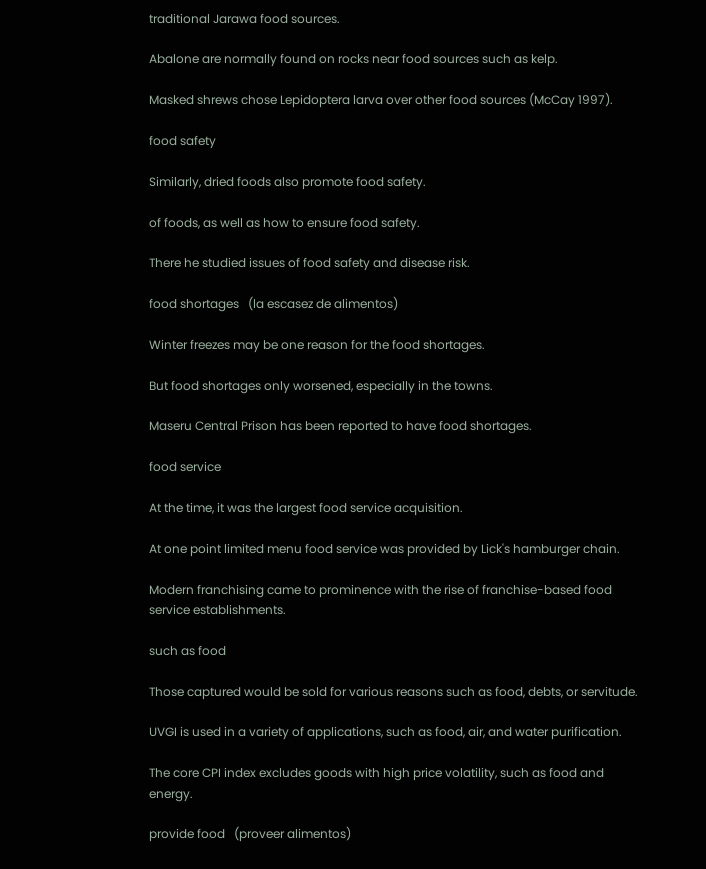traditional Jarawa food sources.

Abalone are normally found on rocks near food sources such as kelp.

Masked shrews chose Lepidoptera larva over other food sources (McCay 1997).

food safety

Similarly, dried foods also promote food safety.

of foods, as well as how to ensure food safety.

There he studied issues of food safety and disease risk.

food shortages   (la escasez de alimentos)

Winter freezes may be one reason for the food shortages.

But food shortages only worsened, especially in the towns.

Maseru Central Prison has been reported to have food shortages.

food service

At the time, it was the largest food service acquisition.

At one point limited menu food service was provided by Lick's hamburger chain.

Modern franchising came to prominence with the rise of franchise-based food service establishments.

such as food

Those captured would be sold for various reasons such as food, debts, or servitude.

UVGI is used in a variety of applications, such as food, air, and water purification.

The core CPI index excludes goods with high price volatility, such as food and energy.

provide food   (proveer alimentos)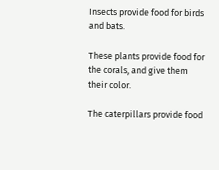Insects provide food for birds and bats.

These plants provide food for the corals, and give them their color.

The caterpillars provide food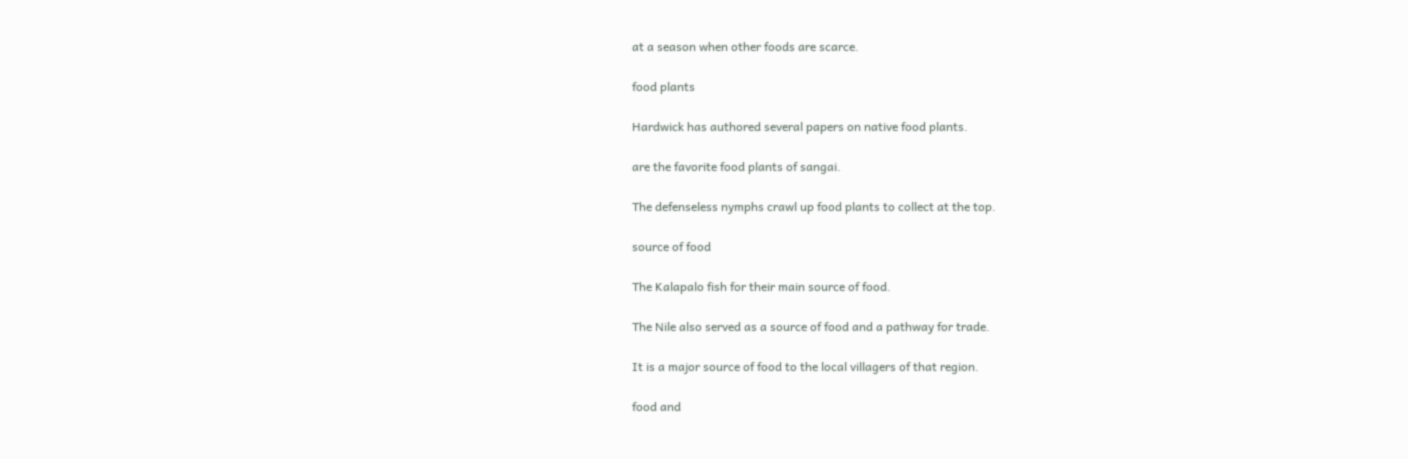at a season when other foods are scarce.

food plants

Hardwick has authored several papers on native food plants.

are the favorite food plants of sangai.

The defenseless nymphs crawl up food plants to collect at the top.

source of food

The Kalapalo fish for their main source of food.

The Nile also served as a source of food and a pathway for trade.

It is a major source of food to the local villagers of that region.

food and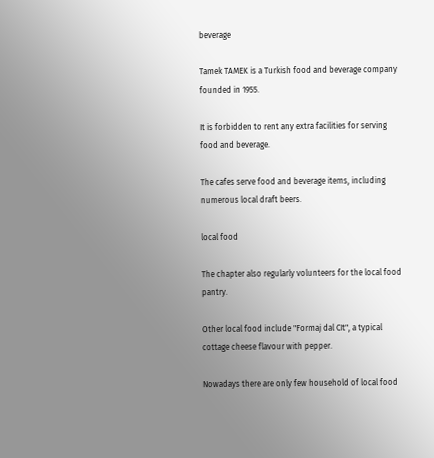beverage

Tamek TAMEK is a Turkish food and beverage company founded in 1955.

It is forbidden to rent any extra facilities for serving food and beverage.

The cafes serve food and beverage items, including numerous local draft beers.

local food

The chapter also regularly volunteers for the local food pantry.

Other local food include "Formaj dal CIt", a typical cottage cheese flavour with pepper.

Nowadays there are only few household of local food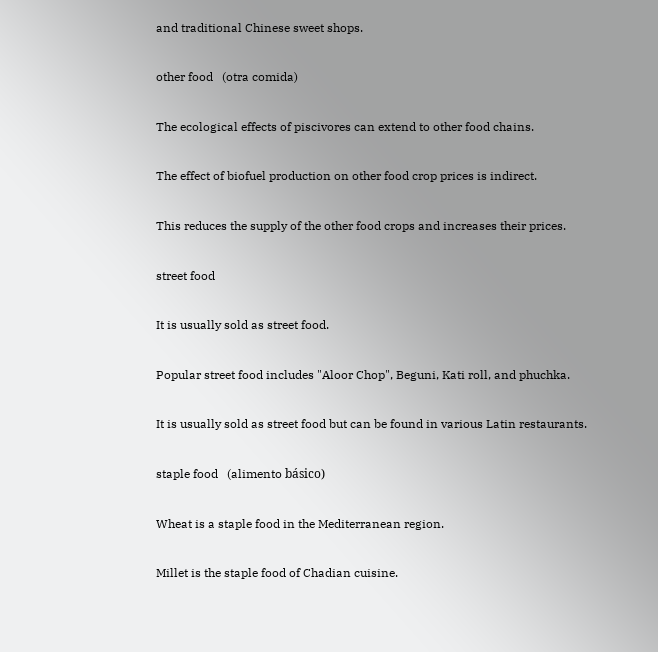and traditional Chinese sweet shops.

other food   (otra comida)

The ecological effects of piscivores can extend to other food chains.

The effect of biofuel production on other food crop prices is indirect.

This reduces the supply of the other food crops and increases their prices.

street food

It is usually sold as street food.

Popular street food includes "Aloor Chop", Beguni, Kati roll, and phuchka.

It is usually sold as street food but can be found in various Latin restaurants.

staple food   (alimento básico)

Wheat is a staple food in the Mediterranean region.

Millet is the staple food of Chadian cuisine.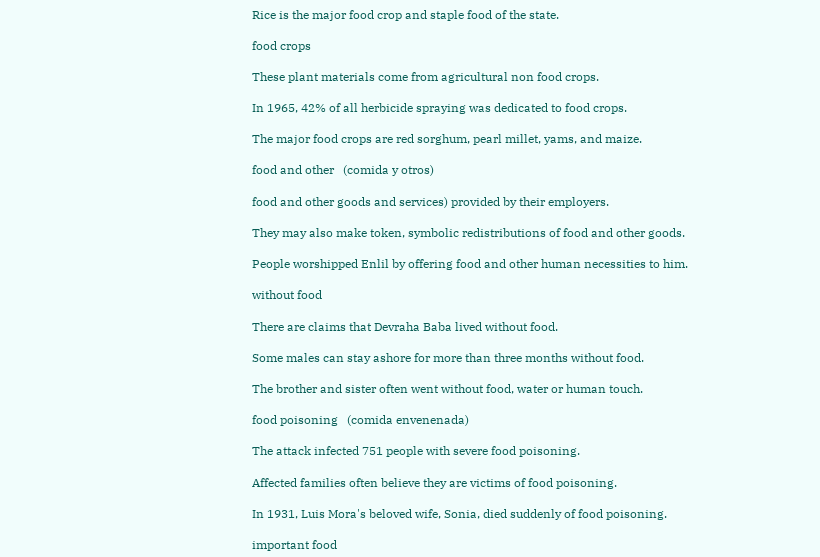Rice is the major food crop and staple food of the state.

food crops

These plant materials come from agricultural non food crops.

In 1965, 42% of all herbicide spraying was dedicated to food crops.

The major food crops are red sorghum, pearl millet, yams, and maize.

food and other   (comida y otros)

food and other goods and services) provided by their employers.

They may also make token, symbolic redistributions of food and other goods.

People worshipped Enlil by offering food and other human necessities to him.

without food

There are claims that Devraha Baba lived without food.

Some males can stay ashore for more than three months without food.

The brother and sister often went without food, water or human touch.

food poisoning   (comida envenenada)

The attack infected 751 people with severe food poisoning.

Affected families often believe they are victims of food poisoning.

In 1931, Luis Mora's beloved wife, Sonia, died suddenly of food poisoning.

important food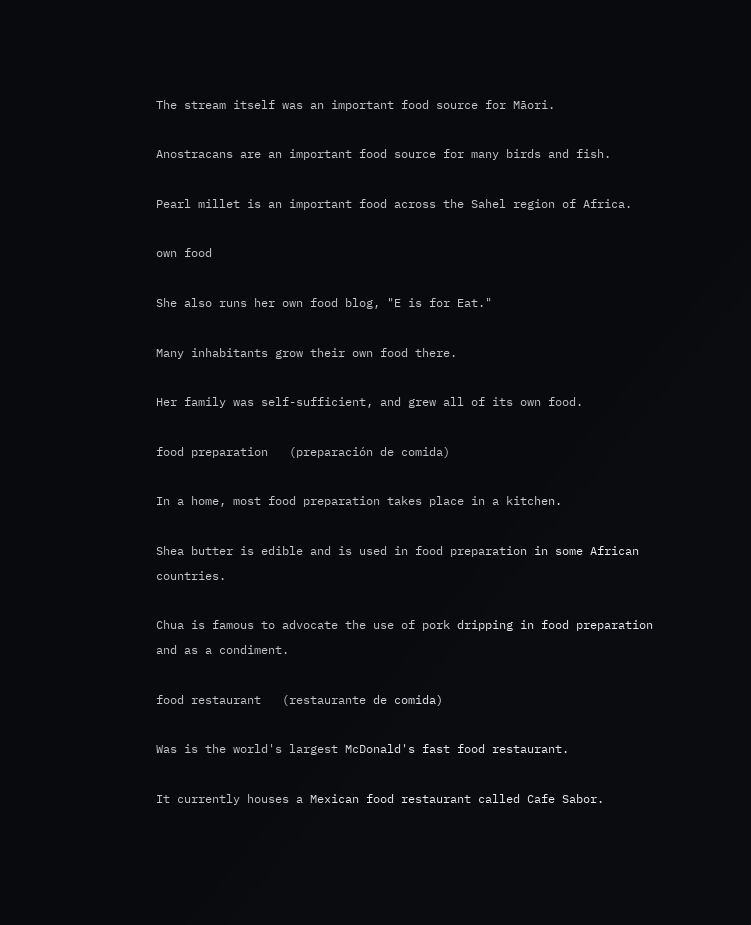The stream itself was an important food source for Māori.

Anostracans are an important food source for many birds and fish.

Pearl millet is an important food across the Sahel region of Africa.

own food

She also runs her own food blog, "E is for Eat."

Many inhabitants grow their own food there.

Her family was self-sufficient, and grew all of its own food.

food preparation   (preparación de comida)

In a home, most food preparation takes place in a kitchen.

Shea butter is edible and is used in food preparation in some African countries.

Chua is famous to advocate the use of pork dripping in food preparation and as a condiment.

food restaurant   (restaurante de comida)

Was is the world's largest McDonald's fast food restaurant.

It currently houses a Mexican food restaurant called Cafe Sabor.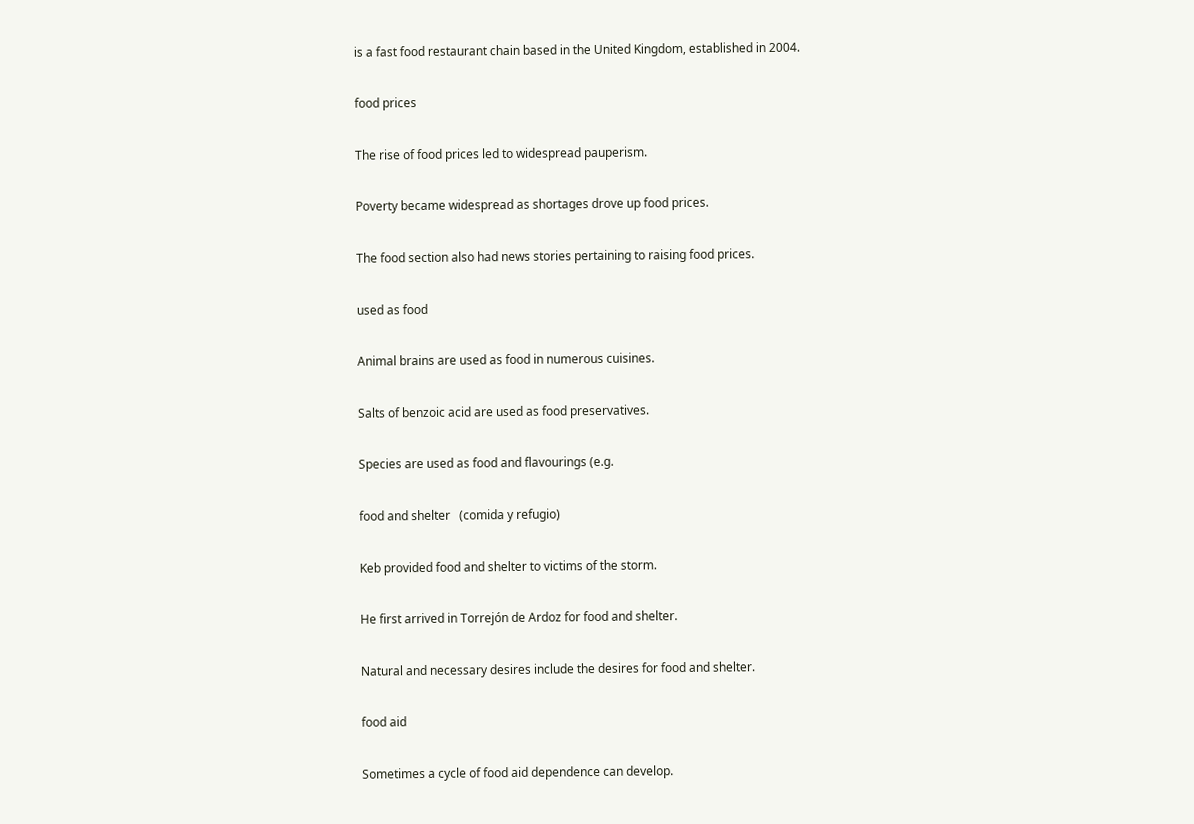is a fast food restaurant chain based in the United Kingdom, established in 2004.

food prices

The rise of food prices led to widespread pauperism.

Poverty became widespread as shortages drove up food prices.

The food section also had news stories pertaining to raising food prices.

used as food

Animal brains are used as food in numerous cuisines.

Salts of benzoic acid are used as food preservatives.

Species are used as food and flavourings (e.g.

food and shelter   (comida y refugio)

Keb provided food and shelter to victims of the storm.

He first arrived in Torrejón de Ardoz for food and shelter.

Natural and necessary desires include the desires for food and shelter.

food aid

Sometimes a cycle of food aid dependence can develop.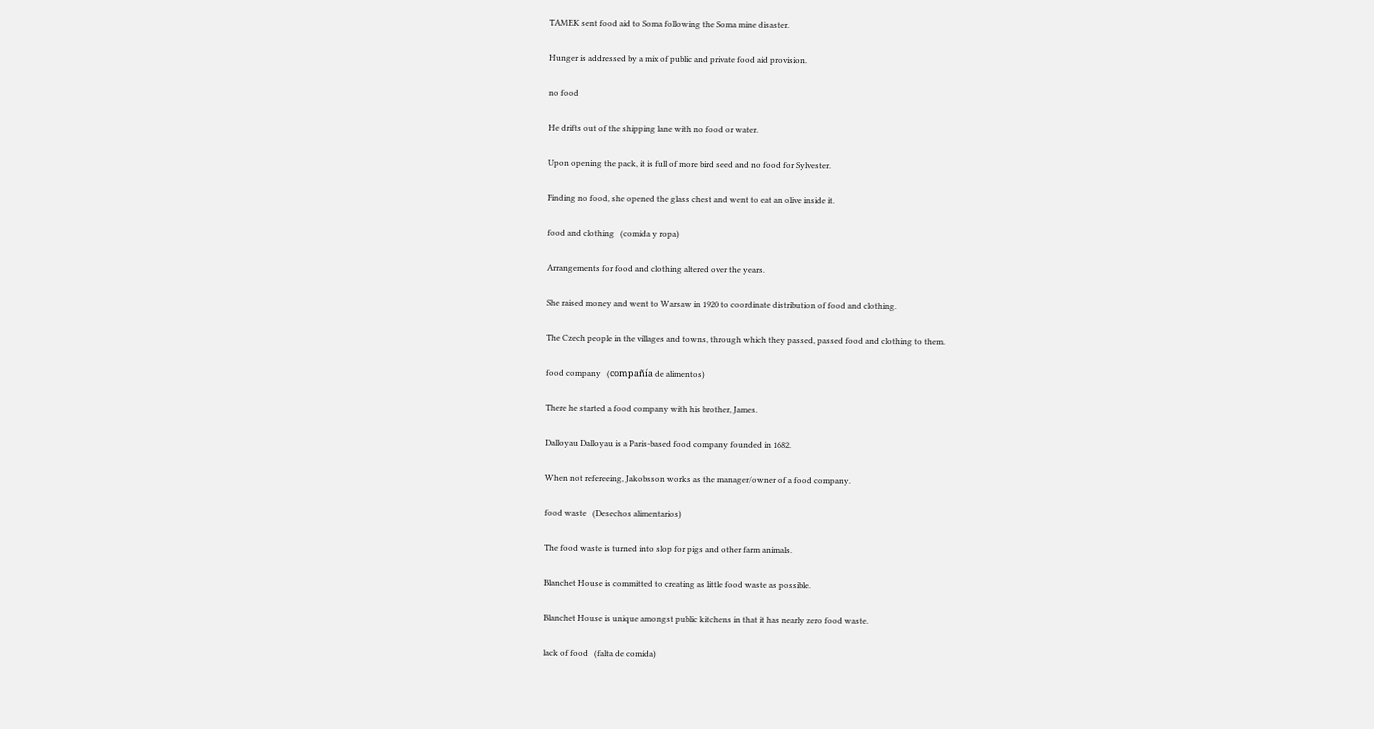TAMEK sent food aid to Soma following the Soma mine disaster.

Hunger is addressed by a mix of public and private food aid provision.

no food

He drifts out of the shipping lane with no food or water.

Upon opening the pack, it is full of more bird seed and no food for Sylvester.

Finding no food, she opened the glass chest and went to eat an olive inside it.

food and clothing   (comida y ropa)

Arrangements for food and clothing altered over the years.

She raised money and went to Warsaw in 1920 to coordinate distribution of food and clothing.

The Czech people in the villages and towns, through which they passed, passed food and clothing to them.

food company   (compañía de alimentos)

There he started a food company with his brother, James.

Dalloyau Dalloyau is a Paris-based food company founded in 1682.

When not refereeing, Jakobsson works as the manager/owner of a food company.

food waste   (Desechos alimentarios)

The food waste is turned into slop for pigs and other farm animals.

Blanchet House is committed to creating as little food waste as possible.

Blanchet House is unique amongst public kitchens in that it has nearly zero food waste.

lack of food   (falta de comida)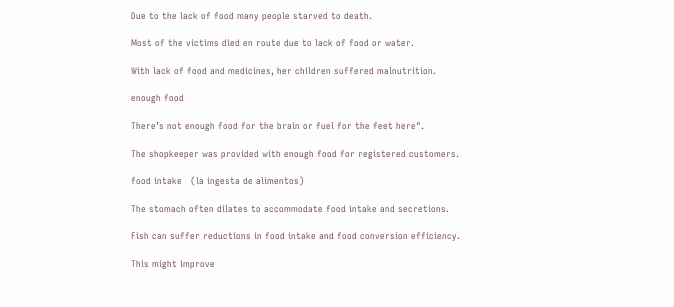Due to the lack of food many people starved to death.

Most of the victims died en route due to lack of food or water.

With lack of food and medicines, her children suffered malnutrition.

enough food

There’s not enough food for the brain or fuel for the feet here".

The shopkeeper was provided with enough food for registered customers.

food intake   (la ingesta de alimentos)

The stomach often dilates to accommodate food intake and secretions.

Fish can suffer reductions in food intake and food conversion efficiency.

This might improve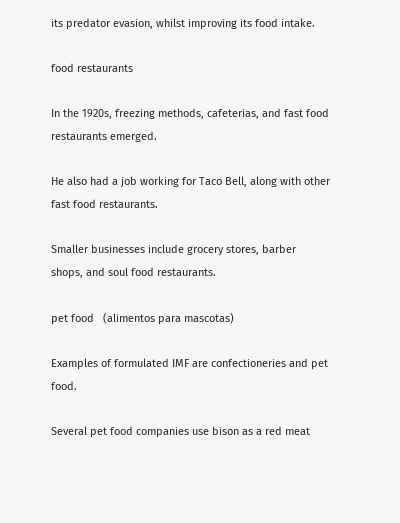its predator evasion, whilst improving its food intake.

food restaurants

In the 1920s, freezing methods, cafeterias, and fast food restaurants emerged.

He also had a job working for Taco Bell, along with other fast food restaurants.

Smaller businesses include grocery stores, barber shops, and soul food restaurants.

pet food   (alimentos para mascotas)

Examples of formulated IMF are confectioneries and pet food.

Several pet food companies use bison as a red meat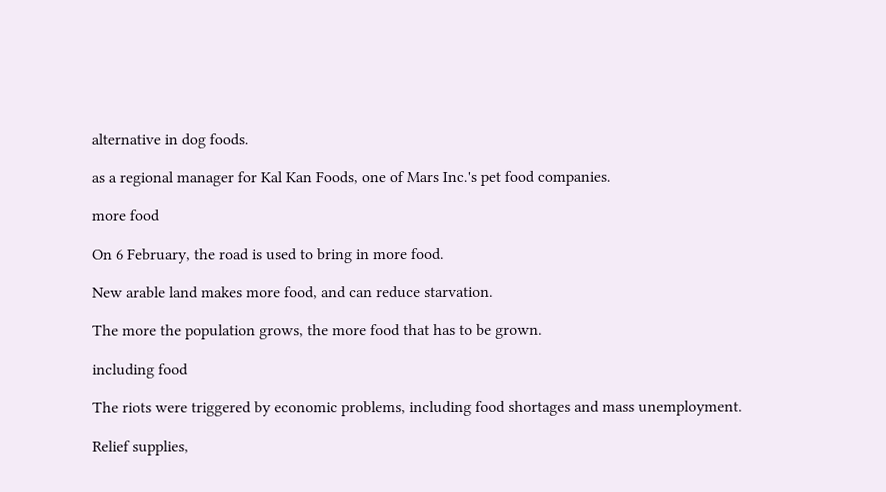alternative in dog foods.

as a regional manager for Kal Kan Foods, one of Mars Inc.'s pet food companies.

more food

On 6 February, the road is used to bring in more food.

New arable land makes more food, and can reduce starvation.

The more the population grows, the more food that has to be grown.

including food

The riots were triggered by economic problems, including food shortages and mass unemployment.

Relief supplies,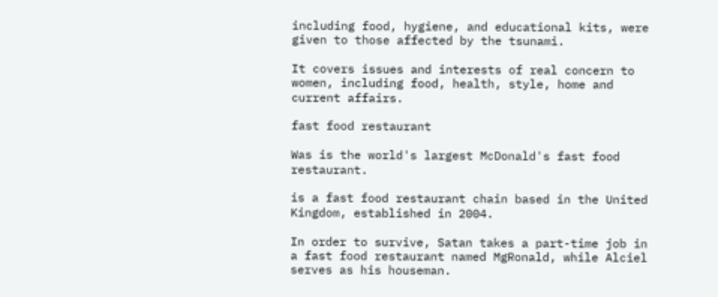including food, hygiene, and educational kits, were given to those affected by the tsunami.

It covers issues and interests of real concern to women, including food, health, style, home and current affairs.

fast food restaurant

Was is the world's largest McDonald's fast food restaurant.

is a fast food restaurant chain based in the United Kingdom, established in 2004.

In order to survive, Satan takes a part-time job in a fast food restaurant named MgRonald, while Alciel serves as his houseman.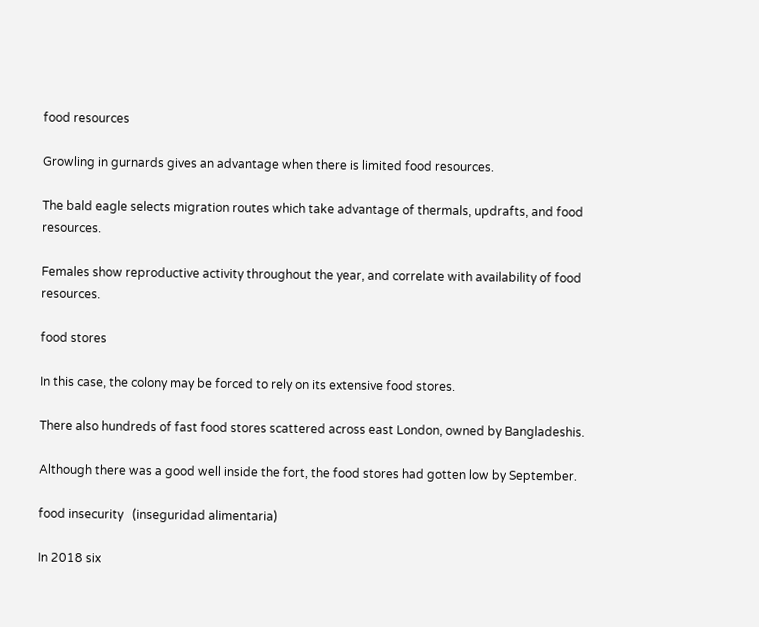food resources

Growling in gurnards gives an advantage when there is limited food resources.

The bald eagle selects migration routes which take advantage of thermals, updrafts, and food resources.

Females show reproductive activity throughout the year, and correlate with availability of food resources.

food stores

In this case, the colony may be forced to rely on its extensive food stores.

There also hundreds of fast food stores scattered across east London, owned by Bangladeshis.

Although there was a good well inside the fort, the food stores had gotten low by September.

food insecurity   (inseguridad alimentaria)

In 2018 six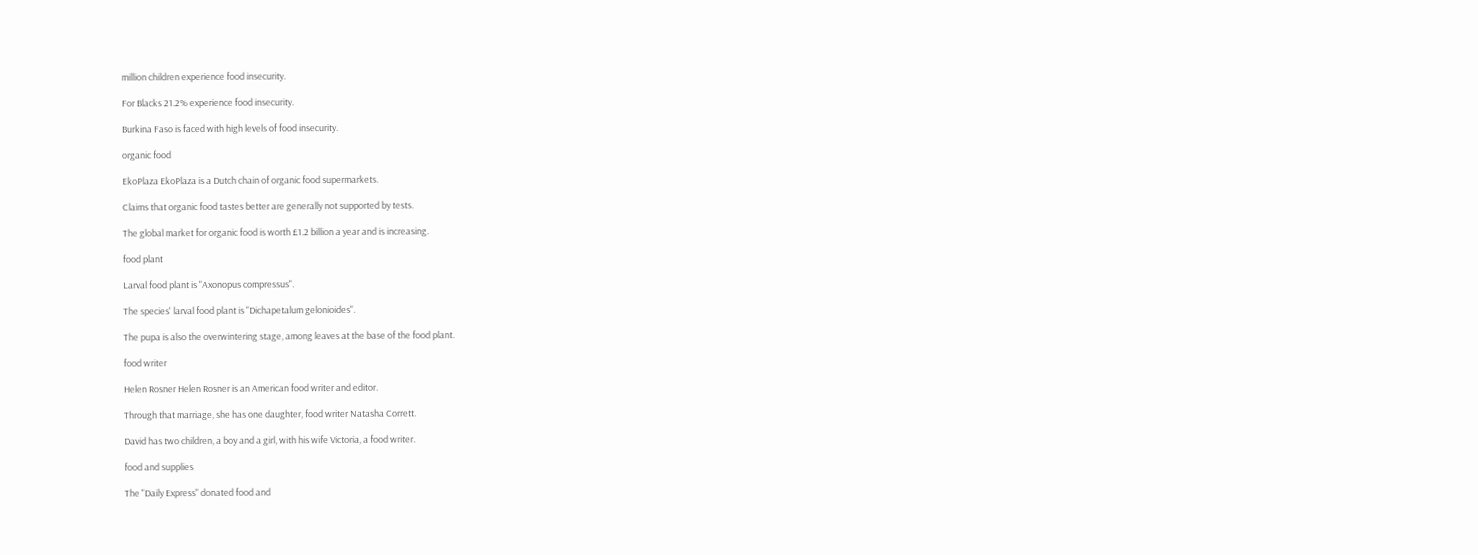million children experience food insecurity.

For Blacks 21.2% experience food insecurity.

Burkina Faso is faced with high levels of food insecurity.

organic food

EkoPlaza EkoPlaza is a Dutch chain of organic food supermarkets.

Claims that organic food tastes better are generally not supported by tests.

The global market for organic food is worth £1.2 billion a year and is increasing.

food plant

Larval food plant is "Axonopus compressus".

The species' larval food plant is "Dichapetalum gelonioides".

The pupa is also the overwintering stage, among leaves at the base of the food plant.

food writer

Helen Rosner Helen Rosner is an American food writer and editor.

Through that marriage, she has one daughter, food writer Natasha Corrett.

David has two children, a boy and a girl, with his wife Victoria, a food writer.

food and supplies

The "Daily Express" donated food and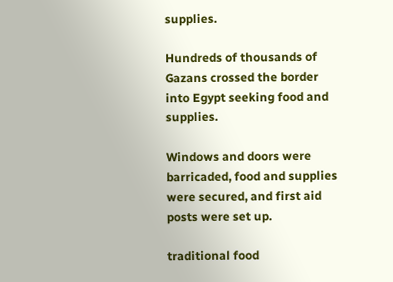supplies.

Hundreds of thousands of Gazans crossed the border into Egypt seeking food and supplies.

Windows and doors were barricaded, food and supplies were secured, and first aid posts were set up.

traditional food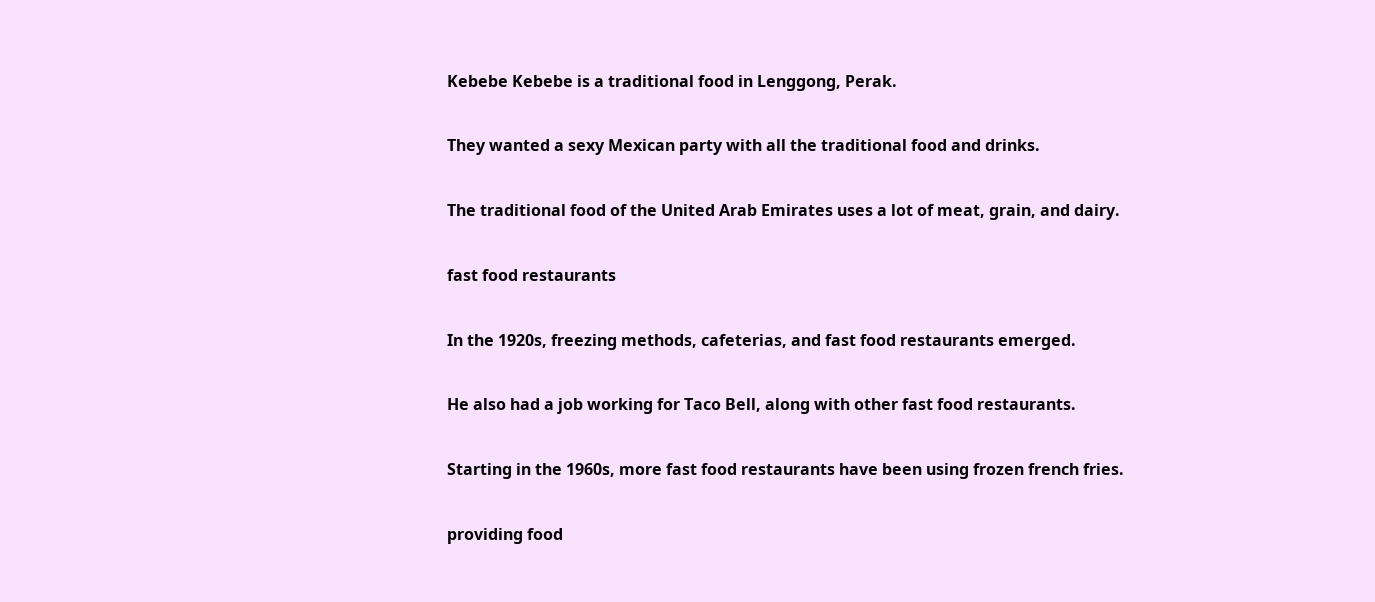Kebebe Kebebe is a traditional food in Lenggong, Perak.

They wanted a sexy Mexican party with all the traditional food and drinks.

The traditional food of the United Arab Emirates uses a lot of meat, grain, and dairy.

fast food restaurants

In the 1920s, freezing methods, cafeterias, and fast food restaurants emerged.

He also had a job working for Taco Bell, along with other fast food restaurants.

Starting in the 1960s, more fast food restaurants have been using frozen french fries.

providing food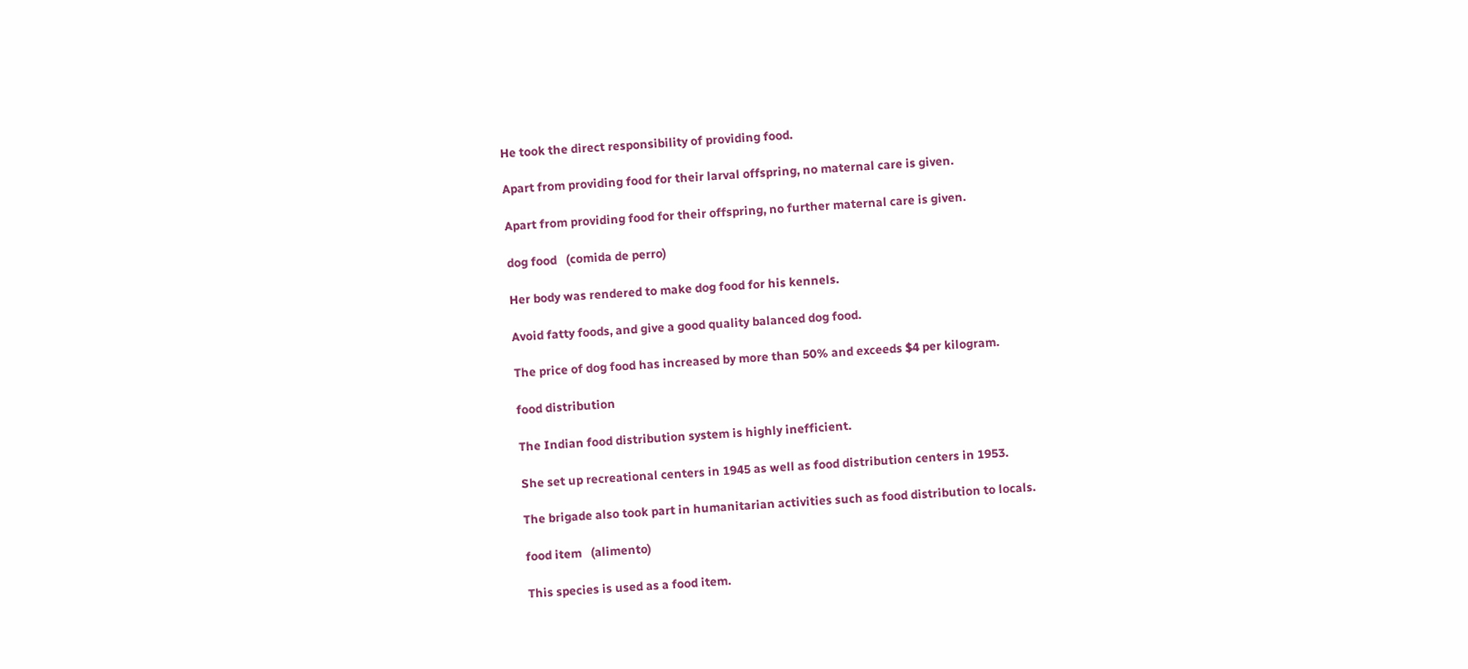He took the direct responsibility of providing food.

Apart from providing food for their larval offspring, no maternal care is given.

Apart from providing food for their offspring, no further maternal care is given.

dog food   (comida de perro)

Her body was rendered to make dog food for his kennels.

Avoid fatty foods, and give a good quality balanced dog food.

The price of dog food has increased by more than 50% and exceeds $4 per kilogram.

food distribution

The Indian food distribution system is highly inefficient.

She set up recreational centers in 1945 as well as food distribution centers in 1953.

The brigade also took part in humanitarian activities such as food distribution to locals.

food item   (alimento)

This species is used as a food item.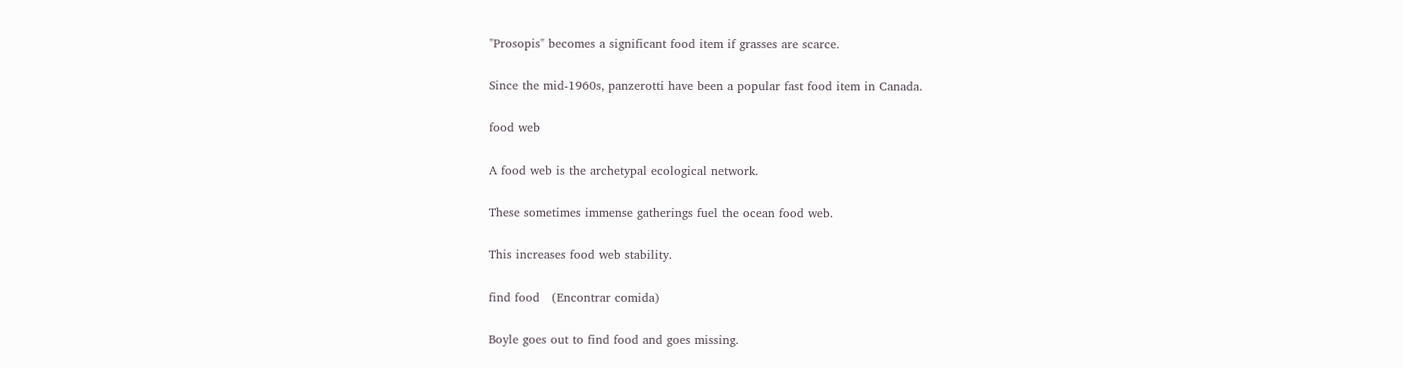"Prosopis" becomes a significant food item if grasses are scarce.

Since the mid-1960s, panzerotti have been a popular fast food item in Canada.

food web

A food web is the archetypal ecological network.

These sometimes immense gatherings fuel the ocean food web.

This increases food web stability.

find food   (Encontrar comida)

Boyle goes out to find food and goes missing.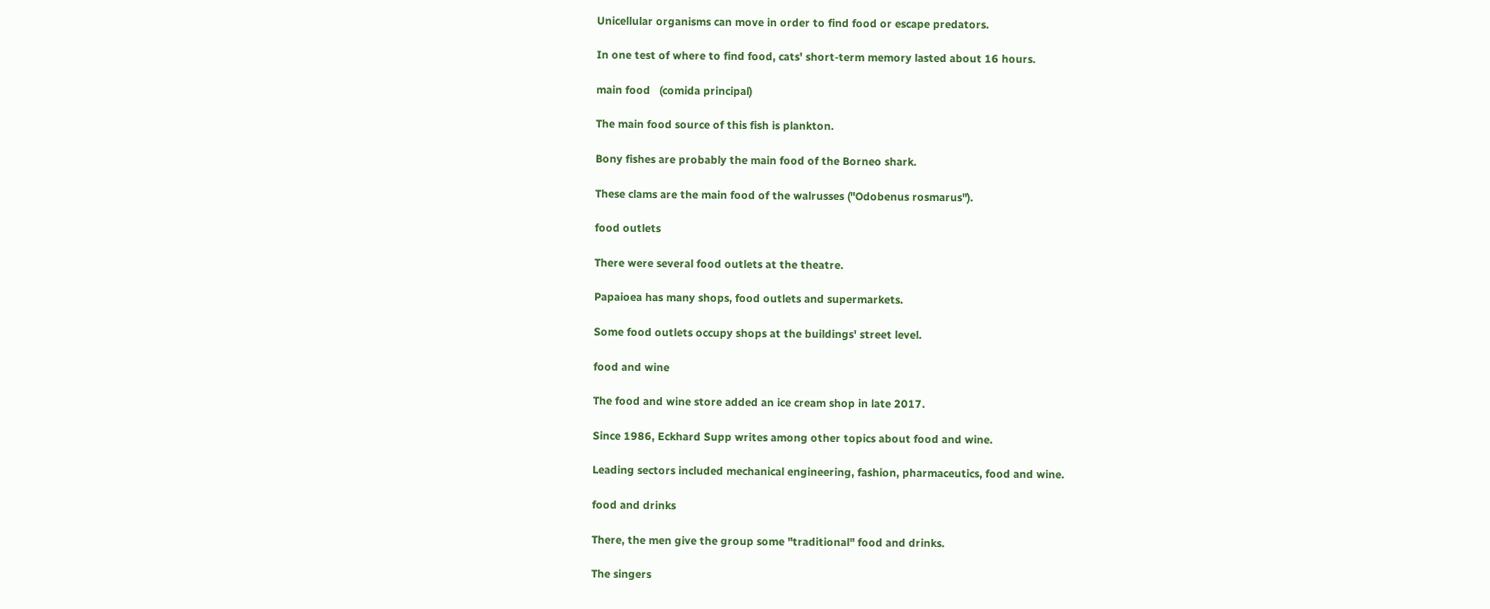Unicellular organisms can move in order to find food or escape predators.

In one test of where to find food, cats' short-term memory lasted about 16 hours.

main food   (comida principal)

The main food source of this fish is plankton.

Bony fishes are probably the main food of the Borneo shark.

These clams are the main food of the walrusses ("Odobenus rosmarus").

food outlets

There were several food outlets at the theatre.

Papaioea has many shops, food outlets and supermarkets.

Some food outlets occupy shops at the buildings' street level.

food and wine

The food and wine store added an ice cream shop in late 2017.

Since 1986, Eckhard Supp writes among other topics about food and wine.

Leading sectors included mechanical engineering, fashion, pharmaceutics, food and wine.

food and drinks

There, the men give the group some "traditional" food and drinks.

The singers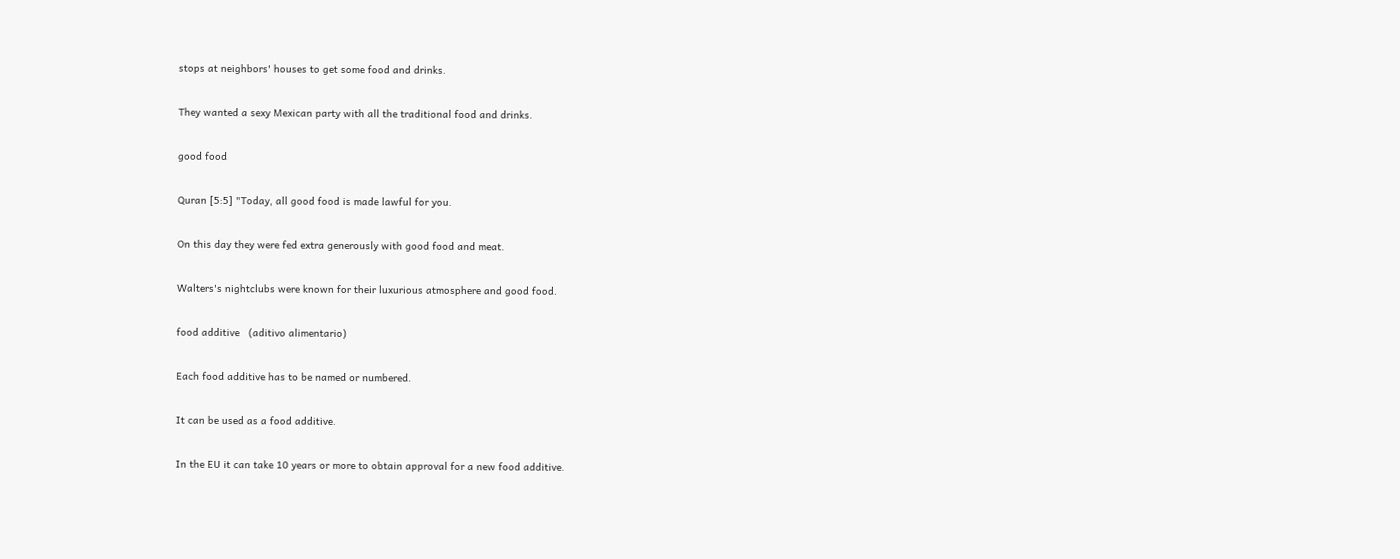stops at neighbors' houses to get some food and drinks.

They wanted a sexy Mexican party with all the traditional food and drinks.

good food

Quran [5:5] "Today, all good food is made lawful for you.

On this day they were fed extra generously with good food and meat.

Walters's nightclubs were known for their luxurious atmosphere and good food.

food additive   (aditivo alimentario)

Each food additive has to be named or numbered.

It can be used as a food additive.

In the EU it can take 10 years or more to obtain approval for a new food additive.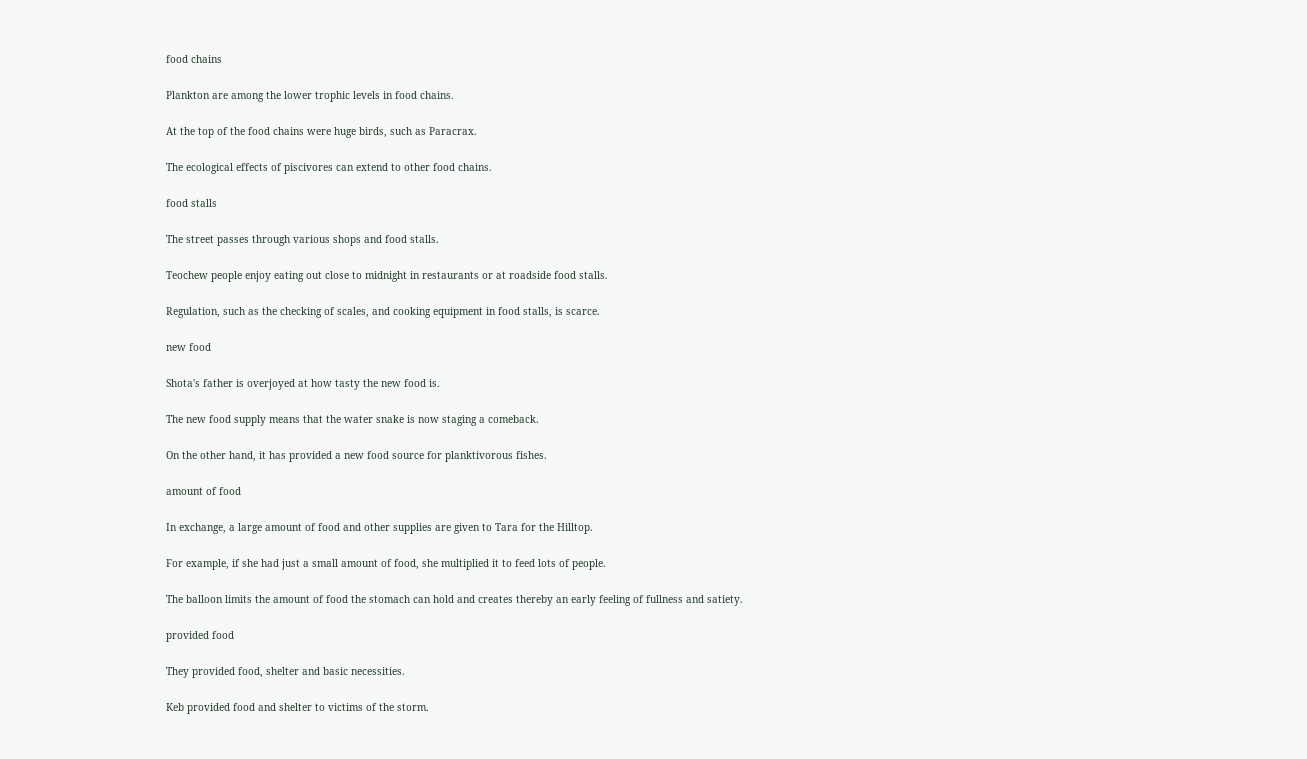food chains

Plankton are among the lower trophic levels in food chains.

At the top of the food chains were huge birds, such as Paracrax.

The ecological effects of piscivores can extend to other food chains.

food stalls

The street passes through various shops and food stalls.

Teochew people enjoy eating out close to midnight in restaurants or at roadside food stalls.

Regulation, such as the checking of scales, and cooking equipment in food stalls, is scarce.

new food

Shota's father is overjoyed at how tasty the new food is.

The new food supply means that the water snake is now staging a comeback.

On the other hand, it has provided a new food source for planktivorous fishes.

amount of food

In exchange, a large amount of food and other supplies are given to Tara for the Hilltop.

For example, if she had just a small amount of food, she multiplied it to feed lots of people.

The balloon limits the amount of food the stomach can hold and creates thereby an early feeling of fullness and satiety.

provided food

They provided food, shelter and basic necessities.

Keb provided food and shelter to victims of the storm.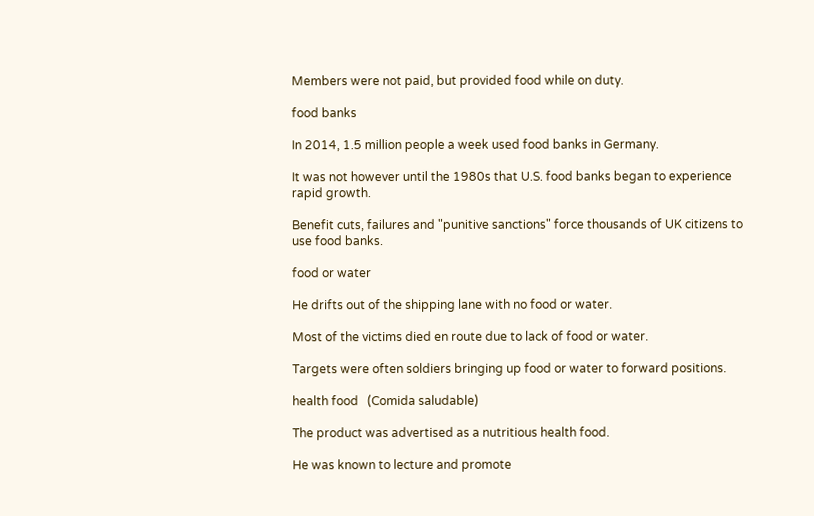Members were not paid, but provided food while on duty.

food banks

In 2014, 1.5 million people a week used food banks in Germany.

It was not however until the 1980s that U.S. food banks began to experience rapid growth.

Benefit cuts, failures and "punitive sanctions" force thousands of UK citizens to use food banks.

food or water

He drifts out of the shipping lane with no food or water.

Most of the victims died en route due to lack of food or water.

Targets were often soldiers bringing up food or water to forward positions.

health food   (Comida saludable)

The product was advertised as a nutritious health food.

He was known to lecture and promote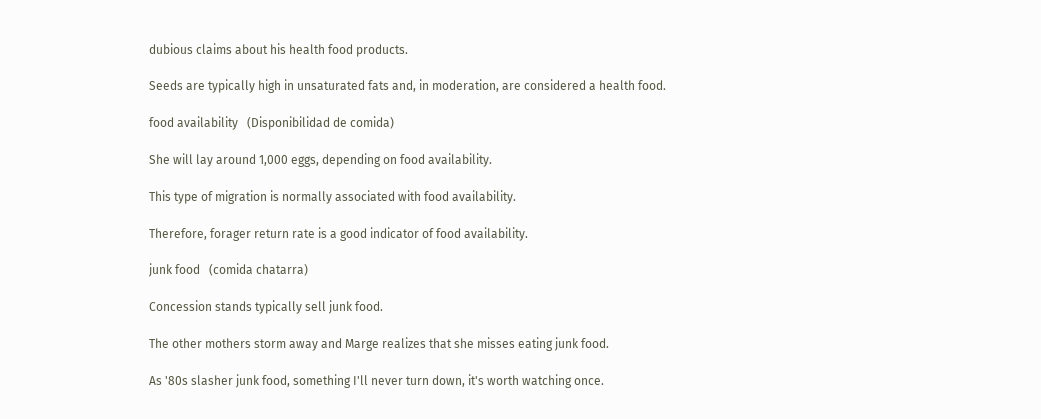dubious claims about his health food products.

Seeds are typically high in unsaturated fats and, in moderation, are considered a health food.

food availability   (Disponibilidad de comida)

She will lay around 1,000 eggs, depending on food availability.

This type of migration is normally associated with food availability.

Therefore, forager return rate is a good indicator of food availability.

junk food   (comida chatarra)

Concession stands typically sell junk food.

The other mothers storm away and Marge realizes that she misses eating junk food.

As '80s slasher junk food, something I'll never turn down, it's worth watching once.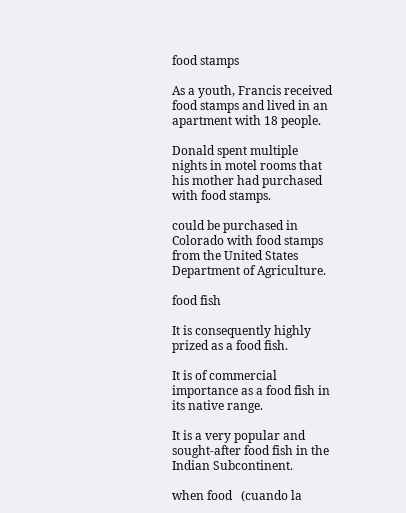food stamps

As a youth, Francis received food stamps and lived in an apartment with 18 people.

Donald spent multiple nights in motel rooms that his mother had purchased with food stamps.

could be purchased in Colorado with food stamps from the United States Department of Agriculture.

food fish

It is consequently highly prized as a food fish.

It is of commercial importance as a food fish in its native range.

It is a very popular and sought-after food fish in the Indian Subcontinent.

when food   (cuando la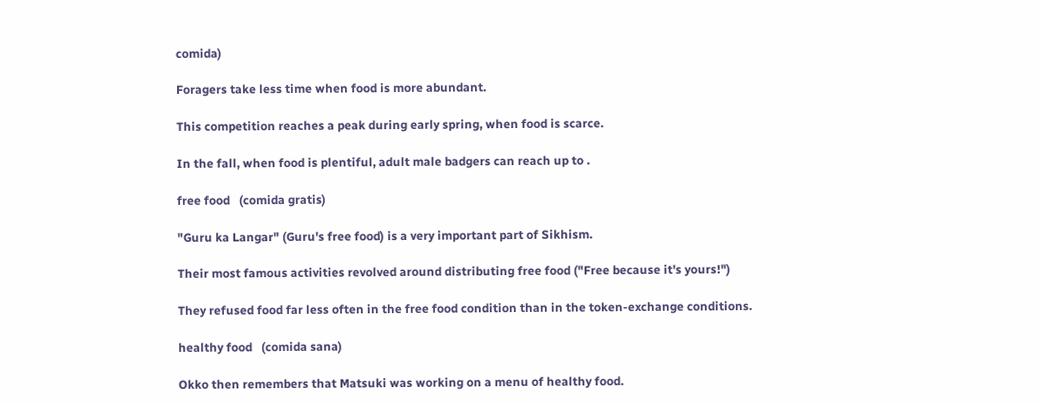comida)

Foragers take less time when food is more abundant.

This competition reaches a peak during early spring, when food is scarce.

In the fall, when food is plentiful, adult male badgers can reach up to .

free food   (comida gratis)

"Guru ka Langar" (Guru's free food) is a very important part of Sikhism.

Their most famous activities revolved around distributing free food ("Free because it's yours!")

They refused food far less often in the free food condition than in the token-exchange conditions.

healthy food   (comida sana)

Okko then remembers that Matsuki was working on a menu of healthy food.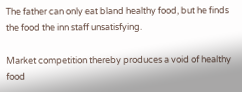The father can only eat bland healthy food, but he finds the food the inn staff unsatisfying.

Market competition thereby produces a void of healthy food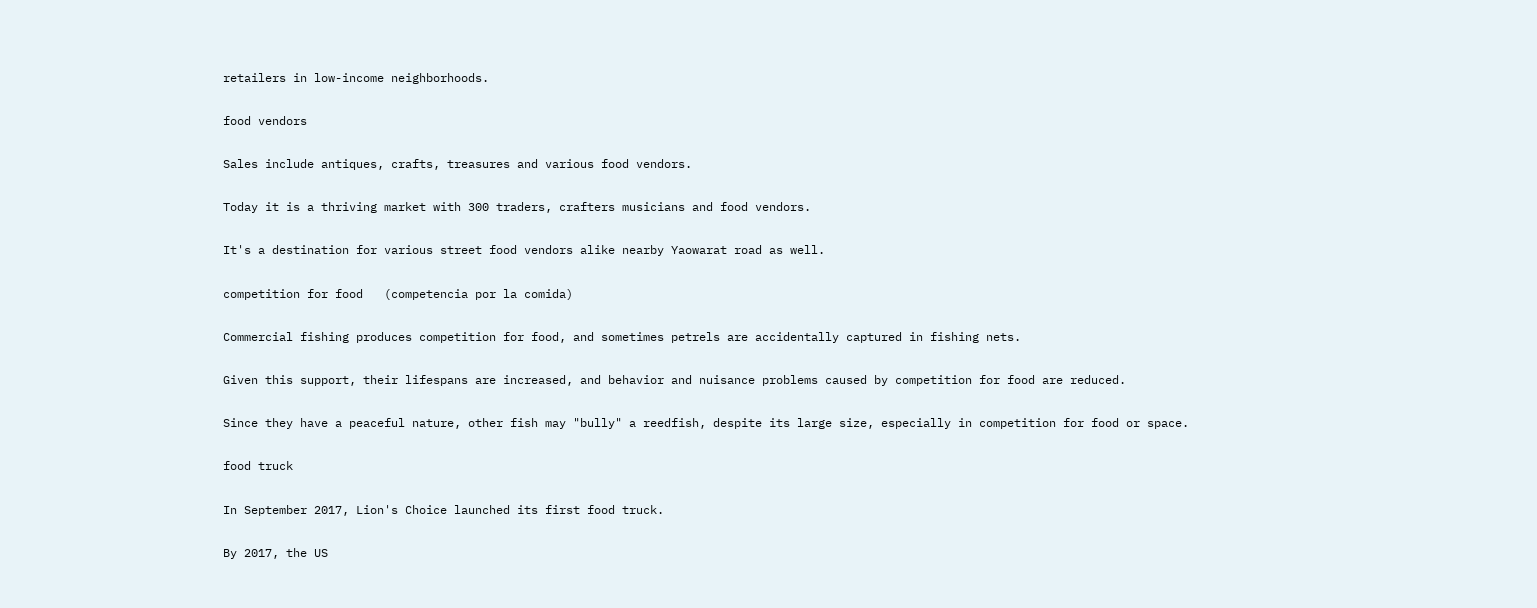retailers in low-income neighborhoods.

food vendors

Sales include antiques, crafts, treasures and various food vendors.

Today it is a thriving market with 300 traders, crafters musicians and food vendors.

It's a destination for various street food vendors alike nearby Yaowarat road as well.

competition for food   (competencia por la comida)

Commercial fishing produces competition for food, and sometimes petrels are accidentally captured in fishing nets.

Given this support, their lifespans are increased, and behavior and nuisance problems caused by competition for food are reduced.

Since they have a peaceful nature, other fish may "bully" a reedfish, despite its large size, especially in competition for food or space.

food truck

In September 2017, Lion's Choice launched its first food truck.

By 2017, the US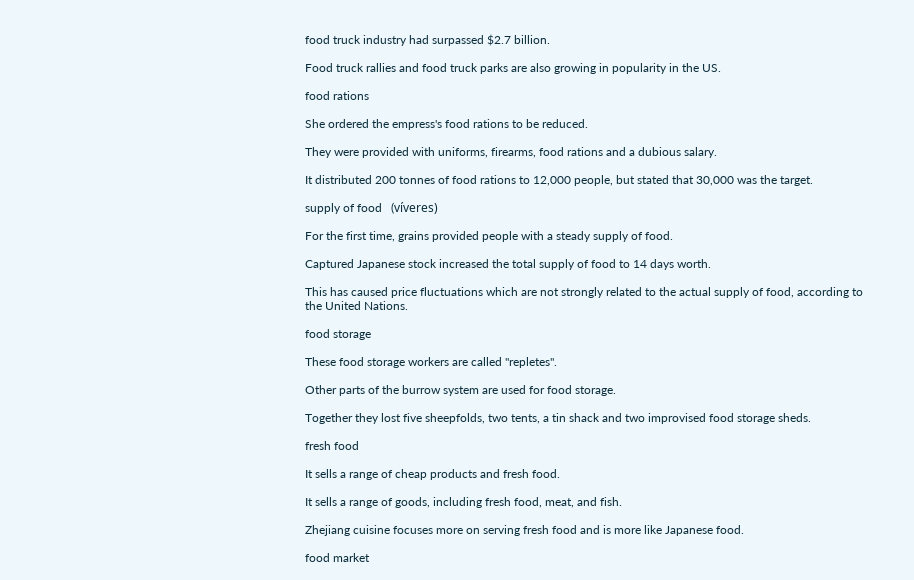food truck industry had surpassed $2.7 billion.

Food truck rallies and food truck parks are also growing in popularity in the US.

food rations

She ordered the empress's food rations to be reduced.

They were provided with uniforms, firearms, food rations and a dubious salary.

It distributed 200 tonnes of food rations to 12,000 people, but stated that 30,000 was the target.

supply of food   (víveres)

For the first time, grains provided people with a steady supply of food.

Captured Japanese stock increased the total supply of food to 14 days worth.

This has caused price fluctuations which are not strongly related to the actual supply of food, according to the United Nations.

food storage

These food storage workers are called "repletes".

Other parts of the burrow system are used for food storage.

Together they lost five sheepfolds, two tents, a tin shack and two improvised food storage sheds.

fresh food

It sells a range of cheap products and fresh food.

It sells a range of goods, including fresh food, meat, and fish.

Zhejiang cuisine focuses more on serving fresh food and is more like Japanese food.

food market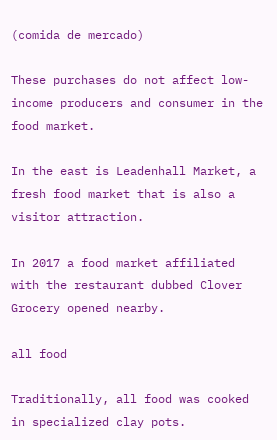(comida de mercado)

These purchases do not affect low-income producers and consumer in the food market.

In the east is Leadenhall Market, a fresh food market that is also a visitor attraction.

In 2017 a food market affiliated with the restaurant dubbed Clover Grocery opened nearby.

all food

Traditionally, all food was cooked in specialized clay pots.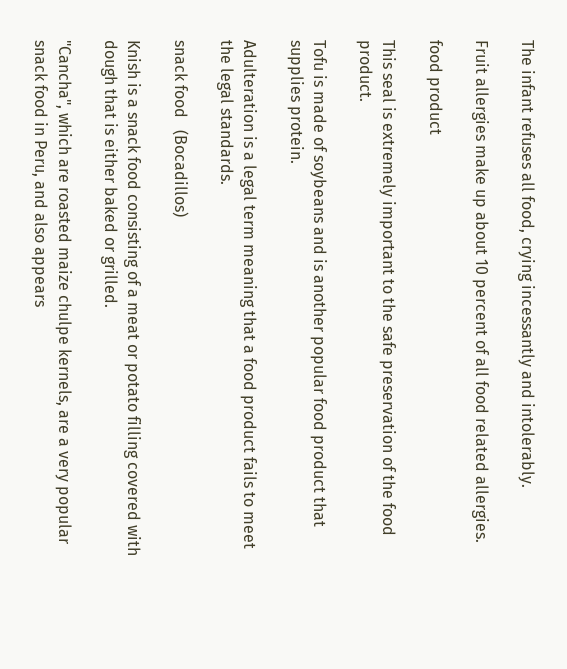The infant refuses all food, crying incessantly and intolerably.

Fruit allergies make up about 10 percent of all food related allergies.

food product

This seal is extremely important to the safe preservation of the food product.

Tofu is made of soybeans and is another popular food product that supplies protein.

Adulteration is a legal term meaning that a food product fails to meet the legal standards.

snack food   (Bocadillos)

Knish is a snack food consisting of a meat or potato filling covered with dough that is either baked or grilled.

"Cancha", which are roasted maize chulpe kernels, are a very popular snack food in Peru, and also appears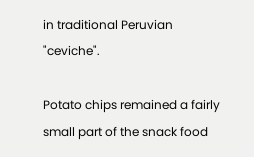in traditional Peruvian "ceviche".

Potato chips remained a fairly small part of the snack food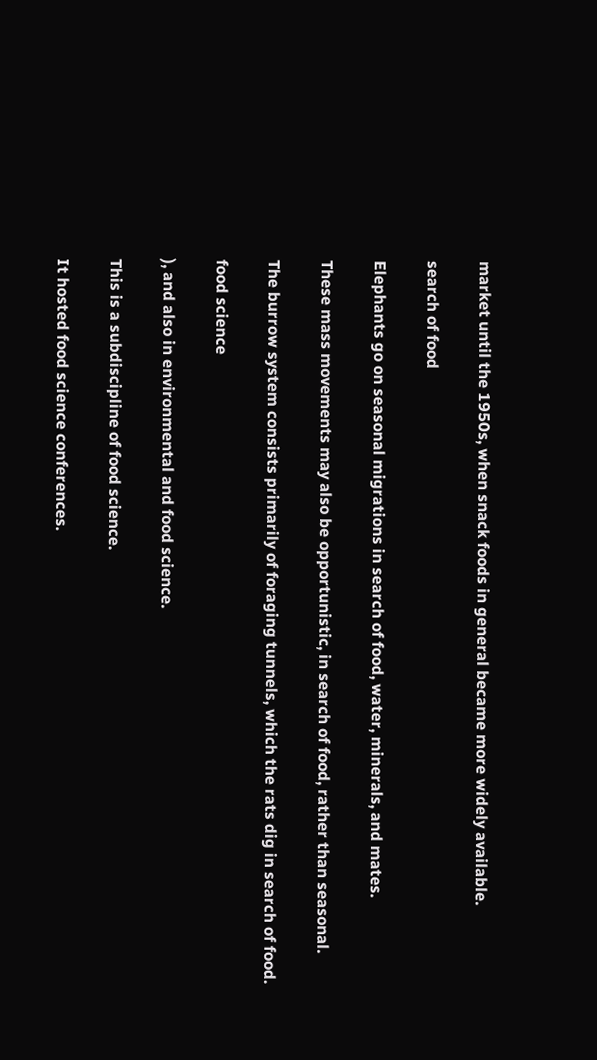market until the 1950s, when snack foods in general became more widely available.

search of food

Elephants go on seasonal migrations in search of food, water, minerals, and mates.

These mass movements may also be opportunistic, in search of food, rather than seasonal.

The burrow system consists primarily of foraging tunnels, which the rats dig in search of food.

food science

), and also in environmental and food science.

This is a subdiscipline of food science.

It hosted food science conferences.